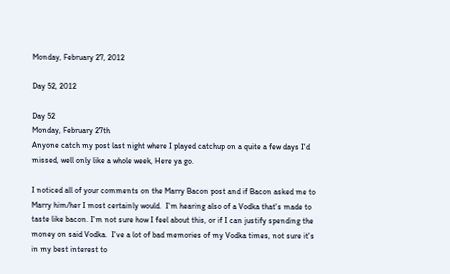Monday, February 27, 2012

Day 52, 2012

Day 52
Monday, February 27th
Anyone catch my post last night where I played catchup on a quite a few days I'd missed, well only like a whole week, Here ya go.

I noticed all of your comments on the Marry Bacon post and if Bacon asked me to Marry him/her I most certainly would.  I'm hearing also of a Vodka that's made to taste like bacon. I'm not sure how I feel about this, or if I can justify spending the money on said Vodka.  I've a lot of bad memories of my Vodka times, not sure it's in my best interest to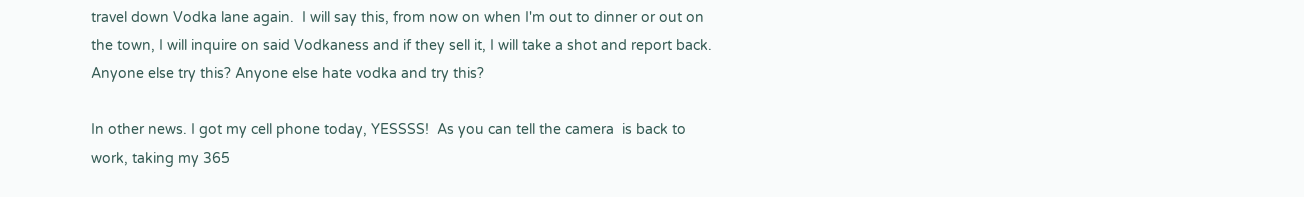travel down Vodka lane again.  I will say this, from now on when I'm out to dinner or out on the town, I will inquire on said Vodkaness and if they sell it, I will take a shot and report back.  Anyone else try this? Anyone else hate vodka and try this?

In other news. I got my cell phone today, YESSSS!  As you can tell the camera  is back to work, taking my 365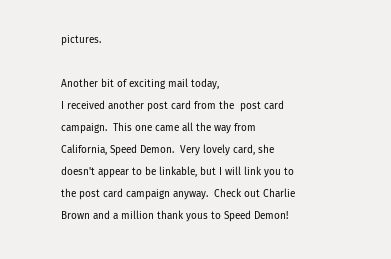pictures.

Another bit of exciting mail today,
I received another post card from the  post card campaign.  This one came all the way from California, Speed Demon.  Very lovely card, she doesn't appear to be linkable, but I will link you to the post card campaign anyway.  Check out Charlie Brown and a million thank yous to Speed Demon!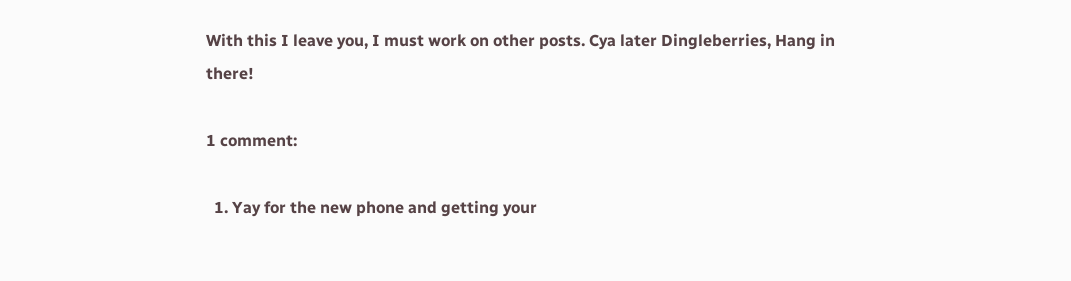With this I leave you, I must work on other posts. Cya later Dingleberries, Hang in there!

1 comment:

  1. Yay for the new phone and getting your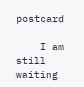postcard

    I am still waiting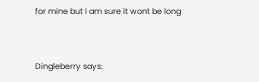for mine but I am sure it wont be long


Dingleberry says: